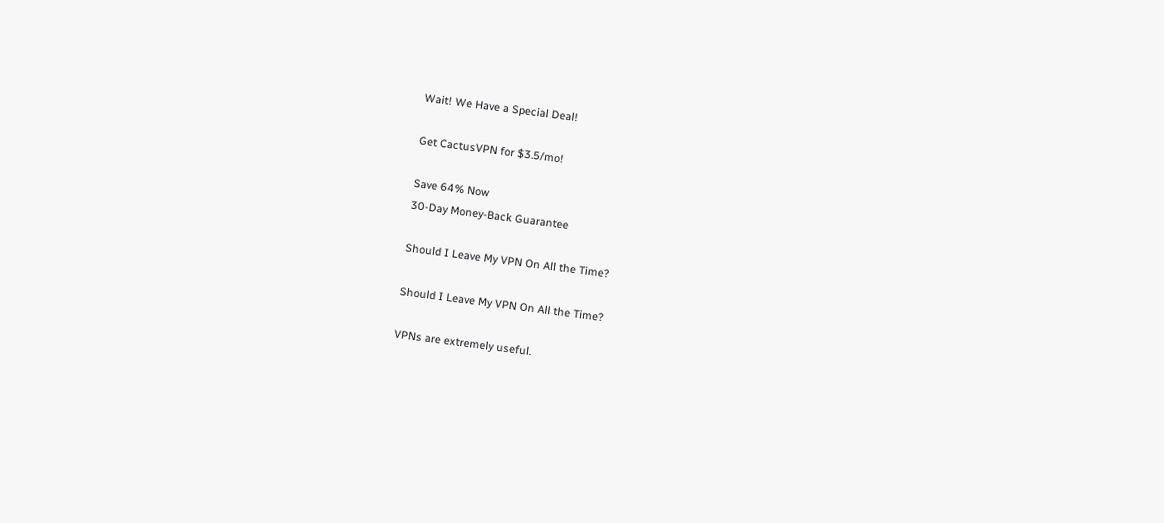Wait! We Have a Special Deal!

Get CactusVPN for $3.5/mo!

Save 64% Now
30-Day Money-Back Guarantee

Should I Leave My VPN On All the Time?

Should I Leave My VPN On All the Time?

VPNs are extremely useful.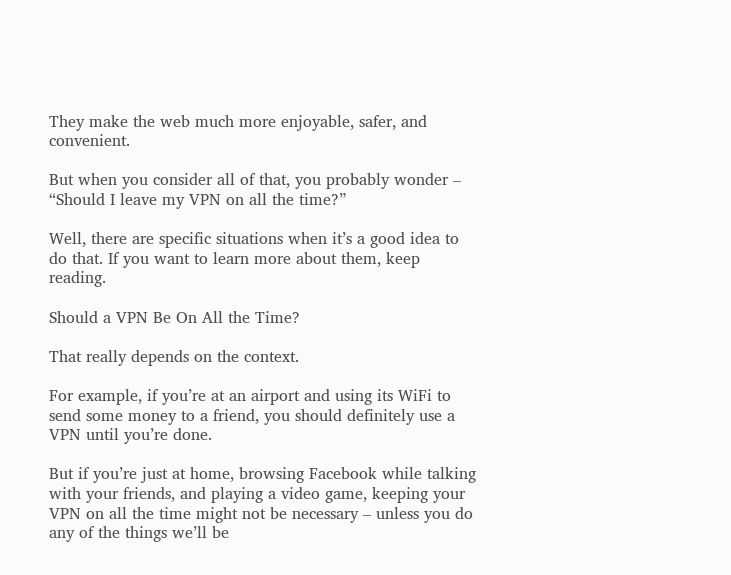They make the web much more enjoyable, safer, and convenient.

But when you consider all of that, you probably wonder – “Should I leave my VPN on all the time?”

Well, there are specific situations when it’s a good idea to do that. If you want to learn more about them, keep reading.

Should a VPN Be On All the Time?

That really depends on the context.

For example, if you’re at an airport and using its WiFi to send some money to a friend, you should definitely use a VPN until you’re done.

But if you’re just at home, browsing Facebook while talking with your friends, and playing a video game, keeping your VPN on all the time might not be necessary – unless you do any of the things we’ll be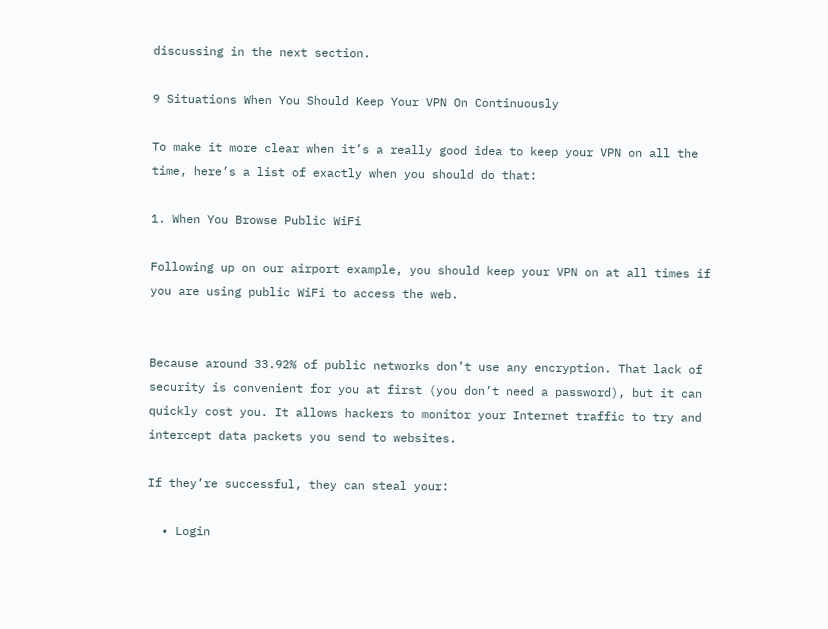discussing in the next section.

9 Situations When You Should Keep Your VPN On Continuously

To make it more clear when it’s a really good idea to keep your VPN on all the time, here’s a list of exactly when you should do that:

1. When You Browse Public WiFi

Following up on our airport example, you should keep your VPN on at all times if you are using public WiFi to access the web.


Because around 33.92% of public networks don’t use any encryption. That lack of security is convenient for you at first (you don’t need a password), but it can quickly cost you. It allows hackers to monitor your Internet traffic to try and intercept data packets you send to websites.

If they’re successful, they can steal your:

  • Login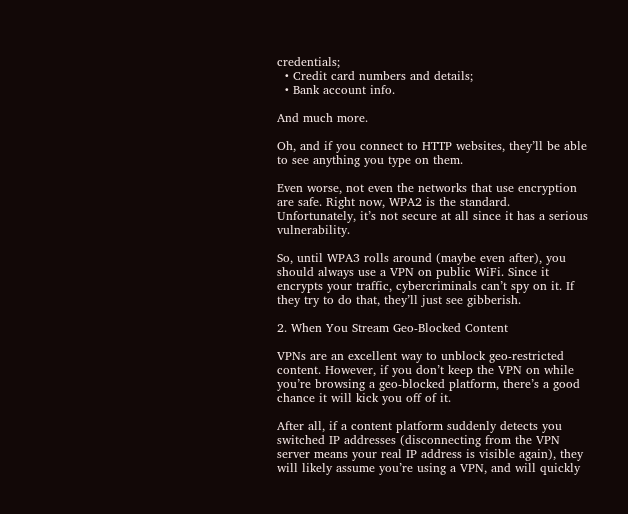credentials;
  • Credit card numbers and details;
  • Bank account info.

And much more.

Oh, and if you connect to HTTP websites, they’ll be able to see anything you type on them.

Even worse, not even the networks that use encryption are safe. Right now, WPA2 is the standard. Unfortunately, it’s not secure at all since it has a serious vulnerability.

So, until WPA3 rolls around (maybe even after), you should always use a VPN on public WiFi. Since it encrypts your traffic, cybercriminals can’t spy on it. If they try to do that, they’ll just see gibberish.

2. When You Stream Geo-Blocked Content

VPNs are an excellent way to unblock geo-restricted content. However, if you don’t keep the VPN on while you’re browsing a geo-blocked platform, there’s a good chance it will kick you off of it.

After all, if a content platform suddenly detects you switched IP addresses (disconnecting from the VPN server means your real IP address is visible again), they will likely assume you’re using a VPN, and will quickly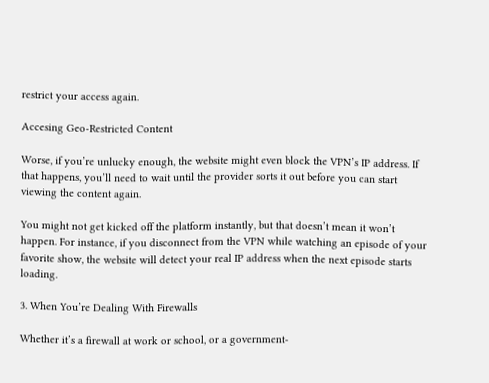restrict your access again.

Accesing Geo-Restricted Content

Worse, if you’re unlucky enough, the website might even block the VPN’s IP address. If that happens, you’ll need to wait until the provider sorts it out before you can start viewing the content again.

You might not get kicked off the platform instantly, but that doesn’t mean it won’t happen. For instance, if you disconnect from the VPN while watching an episode of your favorite show, the website will detect your real IP address when the next episode starts loading.

3. When You’re Dealing With Firewalls

Whether it’s a firewall at work or school, or a government-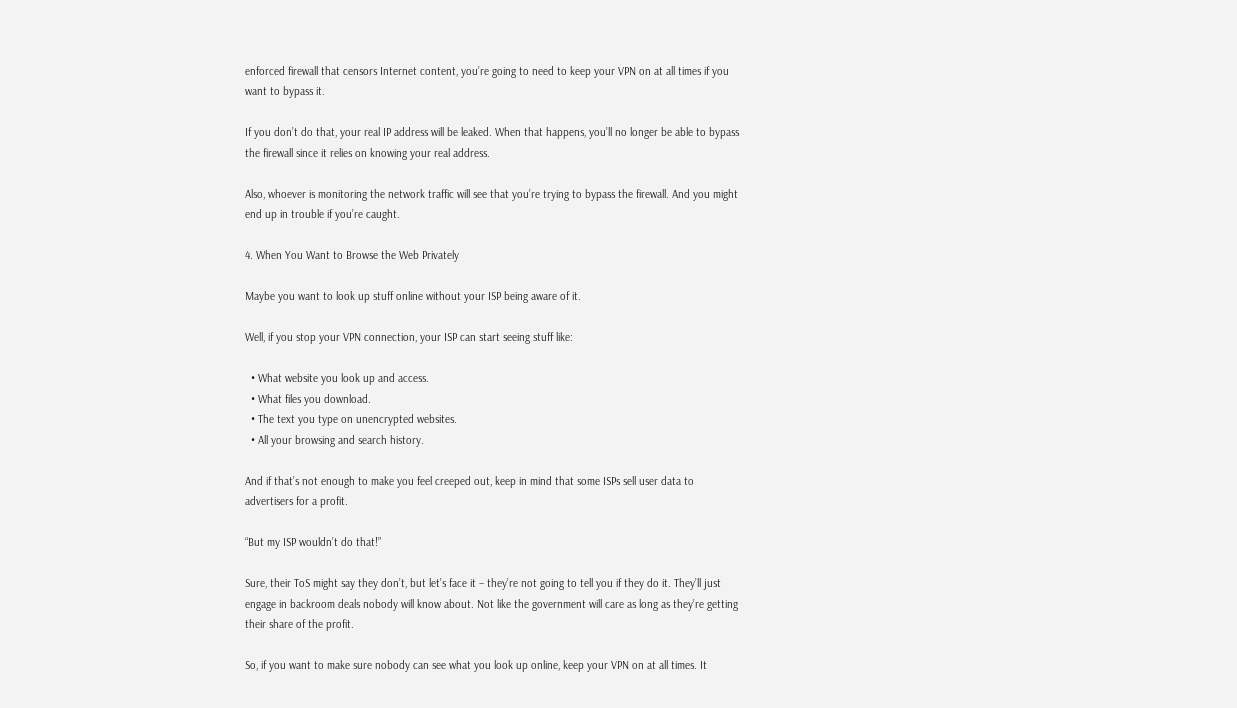enforced firewall that censors Internet content, you’re going to need to keep your VPN on at all times if you want to bypass it.

If you don’t do that, your real IP address will be leaked. When that happens, you’ll no longer be able to bypass the firewall since it relies on knowing your real address.

Also, whoever is monitoring the network traffic will see that you’re trying to bypass the firewall. And you might end up in trouble if you’re caught.

4. When You Want to Browse the Web Privately

Maybe you want to look up stuff online without your ISP being aware of it.

Well, if you stop your VPN connection, your ISP can start seeing stuff like:

  • What website you look up and access.
  • What files you download.
  • The text you type on unencrypted websites.
  • All your browsing and search history.

And if that’s not enough to make you feel creeped out, keep in mind that some ISPs sell user data to advertisers for a profit.

“But my ISP wouldn’t do that!”

Sure, their ToS might say they don’t, but let’s face it – they’re not going to tell you if they do it. They’ll just engage in backroom deals nobody will know about. Not like the government will care as long as they’re getting their share of the profit.

So, if you want to make sure nobody can see what you look up online, keep your VPN on at all times. It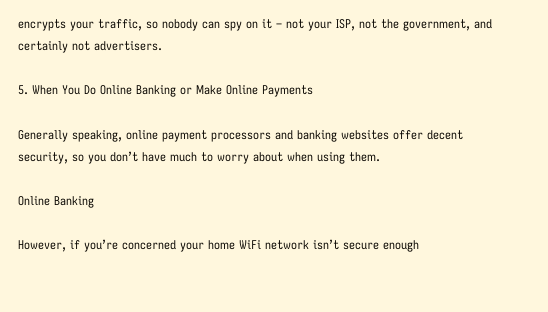encrypts your traffic, so nobody can spy on it – not your ISP, not the government, and certainly not advertisers.

5. When You Do Online Banking or Make Online Payments

Generally speaking, online payment processors and banking websites offer decent security, so you don’t have much to worry about when using them.

Online Banking

However, if you’re concerned your home WiFi network isn’t secure enough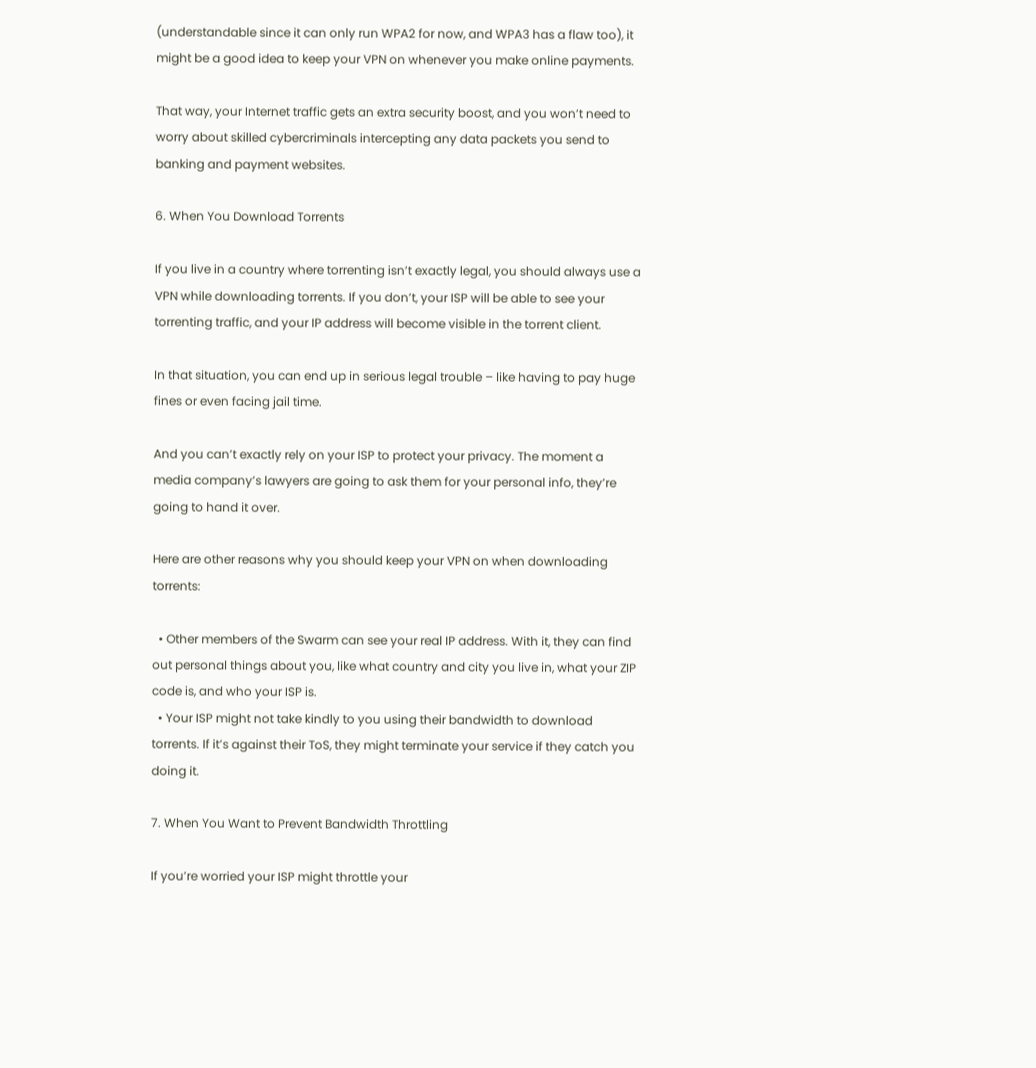(understandable since it can only run WPA2 for now, and WPA3 has a flaw too), it might be a good idea to keep your VPN on whenever you make online payments.

That way, your Internet traffic gets an extra security boost, and you won’t need to worry about skilled cybercriminals intercepting any data packets you send to banking and payment websites.

6. When You Download Torrents

If you live in a country where torrenting isn’t exactly legal, you should always use a VPN while downloading torrents. If you don’t, your ISP will be able to see your torrenting traffic, and your IP address will become visible in the torrent client.

In that situation, you can end up in serious legal trouble – like having to pay huge fines or even facing jail time.

And you can’t exactly rely on your ISP to protect your privacy. The moment a media company’s lawyers are going to ask them for your personal info, they’re going to hand it over.

Here are other reasons why you should keep your VPN on when downloading torrents:

  • Other members of the Swarm can see your real IP address. With it, they can find out personal things about you, like what country and city you live in, what your ZIP code is, and who your ISP is.
  • Your ISP might not take kindly to you using their bandwidth to download torrents. If it’s against their ToS, they might terminate your service if they catch you doing it.

7. When You Want to Prevent Bandwidth Throttling

If you’re worried your ISP might throttle your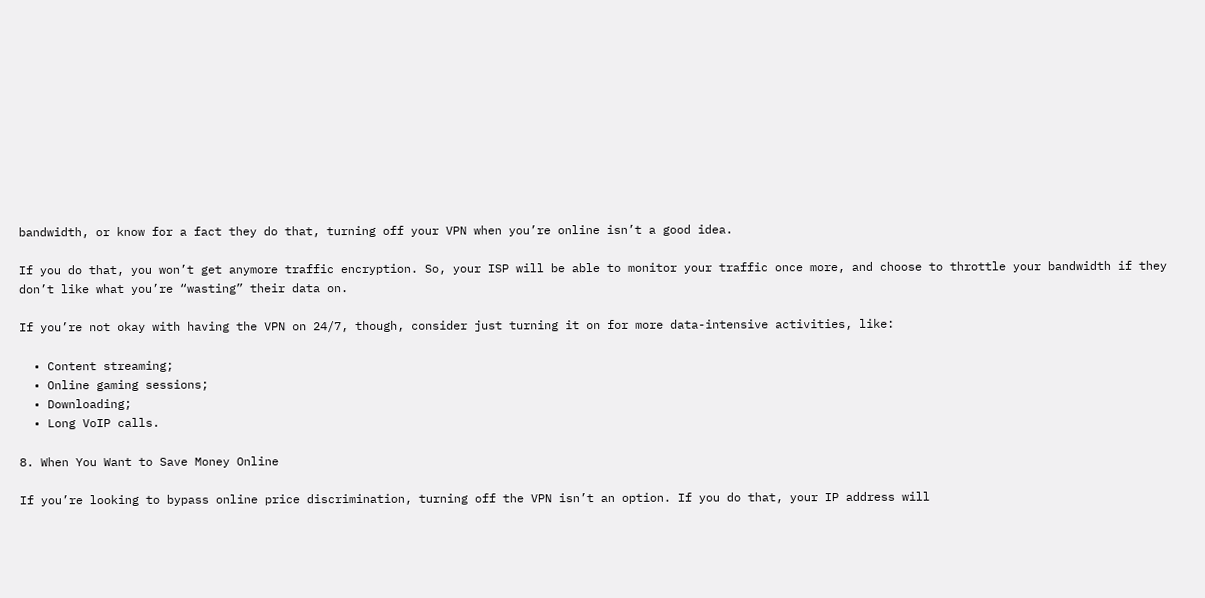bandwidth, or know for a fact they do that, turning off your VPN when you’re online isn’t a good idea.

If you do that, you won’t get anymore traffic encryption. So, your ISP will be able to monitor your traffic once more, and choose to throttle your bandwidth if they don’t like what you’re “wasting” their data on.

If you’re not okay with having the VPN on 24/7, though, consider just turning it on for more data-intensive activities, like:

  • Content streaming;
  • Online gaming sessions;
  • Downloading;
  • Long VoIP calls.

8. When You Want to Save Money Online

If you’re looking to bypass online price discrimination, turning off the VPN isn’t an option. If you do that, your IP address will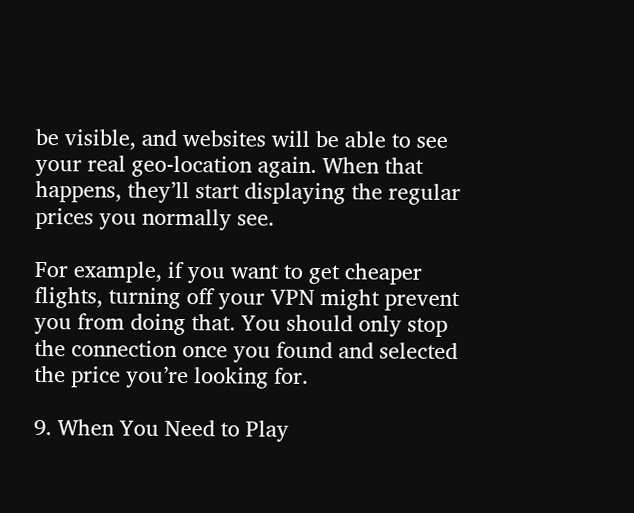be visible, and websites will be able to see your real geo-location again. When that happens, they’ll start displaying the regular prices you normally see.

For example, if you want to get cheaper flights, turning off your VPN might prevent you from doing that. You should only stop the connection once you found and selected the price you’re looking for.

9. When You Need to Play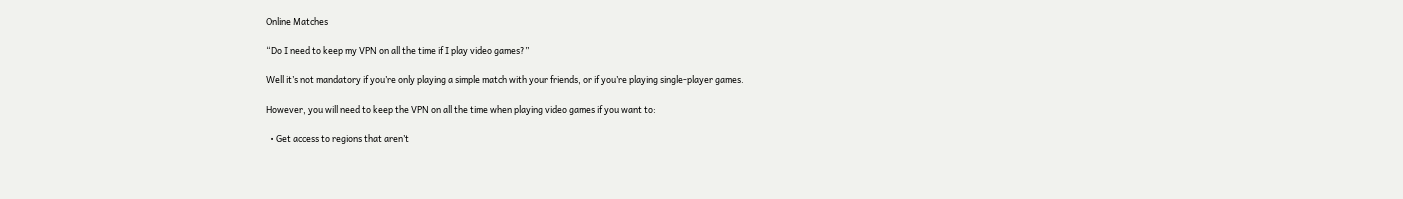Online Matches

“Do I need to keep my VPN on all the time if I play video games?”

Well it’s not mandatory if you’re only playing a simple match with your friends, or if you’re playing single-player games.

However, you will need to keep the VPN on all the time when playing video games if you want to:

  • Get access to regions that aren’t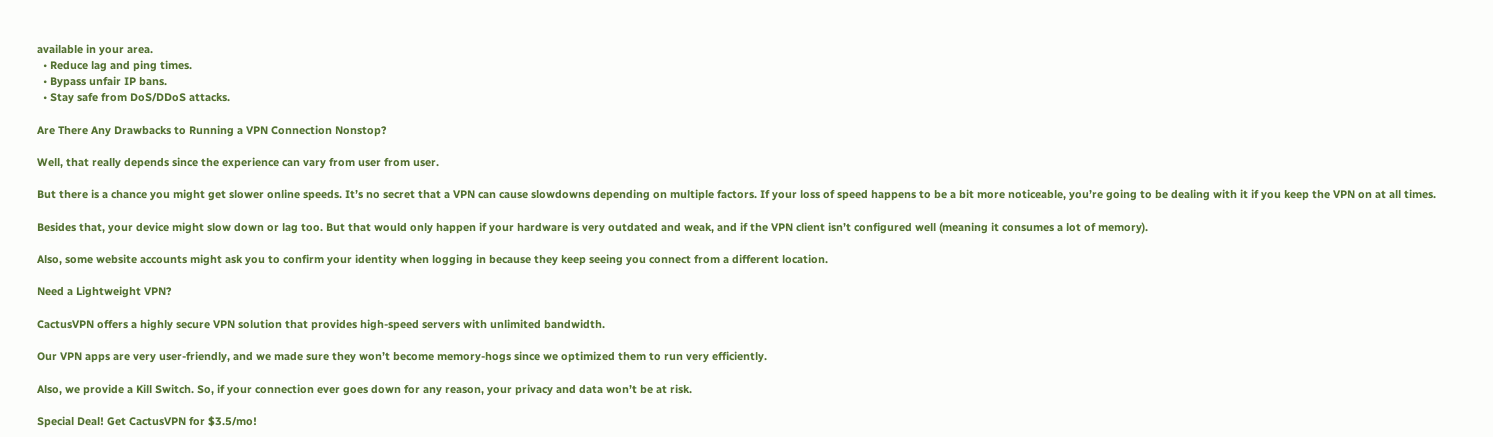available in your area.
  • Reduce lag and ping times.
  • Bypass unfair IP bans.
  • Stay safe from DoS/DDoS attacks.

Are There Any Drawbacks to Running a VPN Connection Nonstop?

Well, that really depends since the experience can vary from user from user.

But there is a chance you might get slower online speeds. It’s no secret that a VPN can cause slowdowns depending on multiple factors. If your loss of speed happens to be a bit more noticeable, you’re going to be dealing with it if you keep the VPN on at all times.

Besides that, your device might slow down or lag too. But that would only happen if your hardware is very outdated and weak, and if the VPN client isn’t configured well (meaning it consumes a lot of memory).

Also, some website accounts might ask you to confirm your identity when logging in because they keep seeing you connect from a different location.

Need a Lightweight VPN?

CactusVPN offers a highly secure VPN solution that provides high-speed servers with unlimited bandwidth.

Our VPN apps are very user-friendly, and we made sure they won’t become memory-hogs since we optimized them to run very efficiently.

Also, we provide a Kill Switch. So, if your connection ever goes down for any reason, your privacy and data won’t be at risk.

Special Deal! Get CactusVPN for $3.5/mo!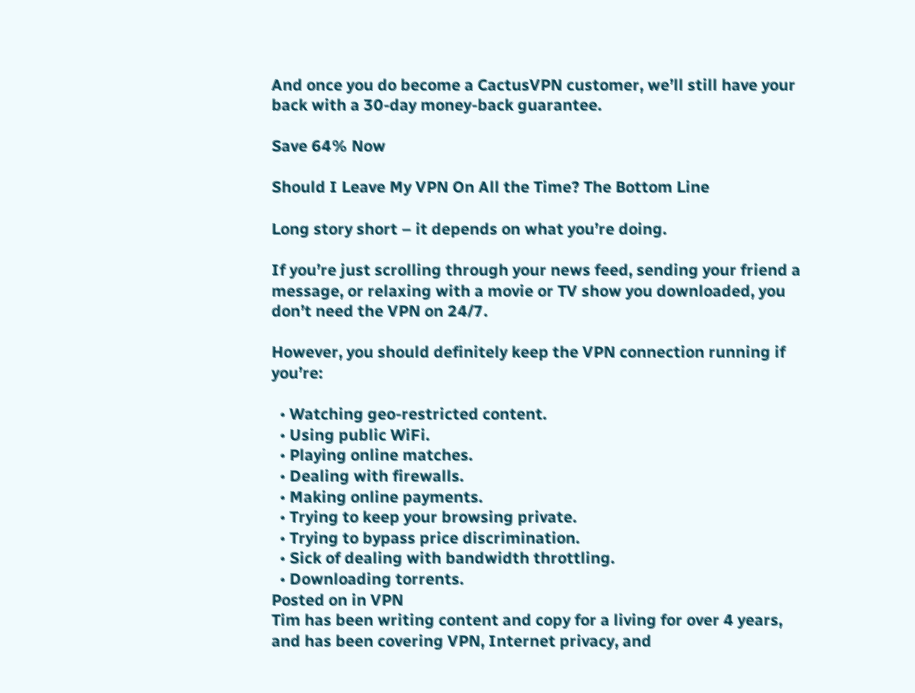And once you do become a CactusVPN customer, we’ll still have your back with a 30-day money-back guarantee.

Save 64% Now

Should I Leave My VPN On All the Time? The Bottom Line

Long story short – it depends on what you’re doing.

If you’re just scrolling through your news feed, sending your friend a message, or relaxing with a movie or TV show you downloaded, you don’t need the VPN on 24/7.

However, you should definitely keep the VPN connection running if you’re:

  • Watching geo-restricted content.
  • Using public WiFi.
  • Playing online matches.
  • Dealing with firewalls.
  • Making online payments.
  • Trying to keep your browsing private.
  • Trying to bypass price discrimination.
  • Sick of dealing with bandwidth throttling.
  • Downloading torrents.
Posted on in VPN
Tim has been writing content and copy for a living for over 4 years, and has been covering VPN, Internet privacy, and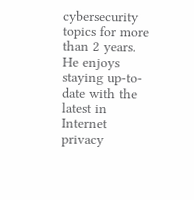cybersecurity topics for more than 2 years. He enjoys staying up-to-date with the latest in Internet privacy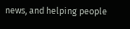news, and helping people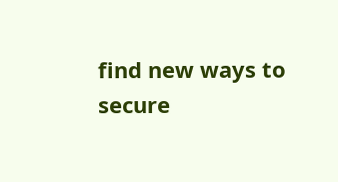find new ways to secure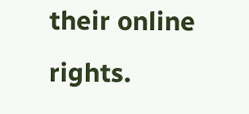their online rights.